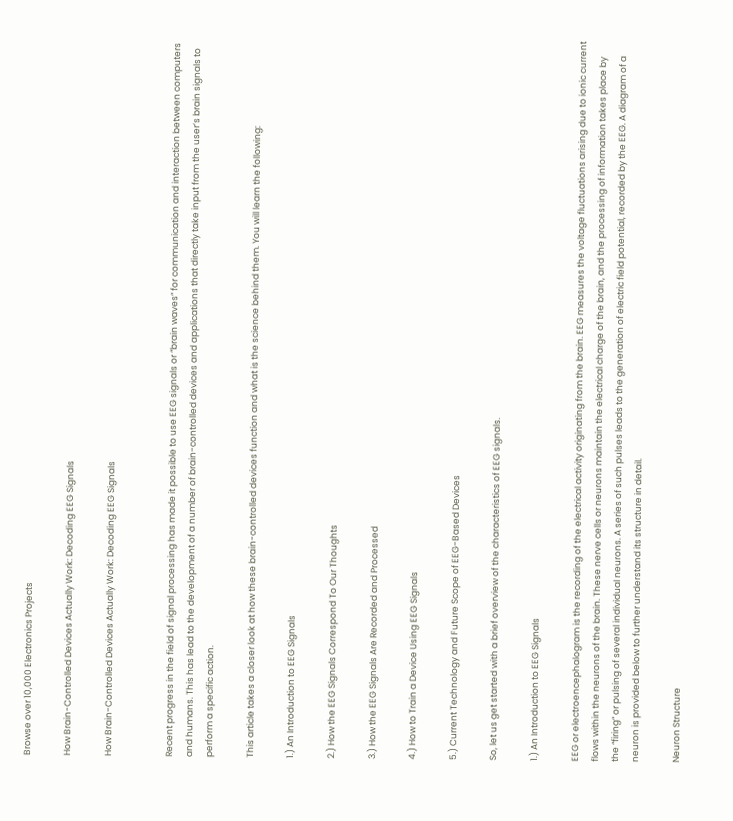Browse over 10,000 Electronics Projects

How Brain-Controlled Devices Actually Work: Decoding EEG Signals

How Brain-Controlled Devices Actually Work: Decoding EEG Signals


Recent progress in the field of signal processing has made it possible to use EEG signals or “brain waves” for communication and interaction between computers and humans. This has lead to the development of a number of brain-controlled devices and applications that directly take input from the user’s brain signals to perform a specific action.

This article takes a closer look at how these brain-controlled devices function and what is the science behind them. You will learn the following:

1.) An Introduction to EEG Signals

2.) How the EEG Signals Correspond To Our Thoughts

3.) How the EEG Signals Are Recorded and Processed

4.) How to Train a Device Using EEG Signals

5.) Current Technology and Future Scope of EEG-Based Devices

So, let us get started with a brief overview of the characteristics of EEG signals.

1.) An Introduction to EEG Signals

EEG or electroencephalogram is the recording of the electrical activity originating from the brain. EEG measures the voltage fluctuations arising due to ionic current flows within the neurons of the brain. These nerve cells or neurons maintain the electrical charge of the brain, and the processing of information takes place by the “firing” or pulsing of several individual neurons. A series of such pulses leads to the generation of electric field potential, recorded by the EEG. A diagram of a neuron is provided below to further understand its structure in detail.

Neuron Structure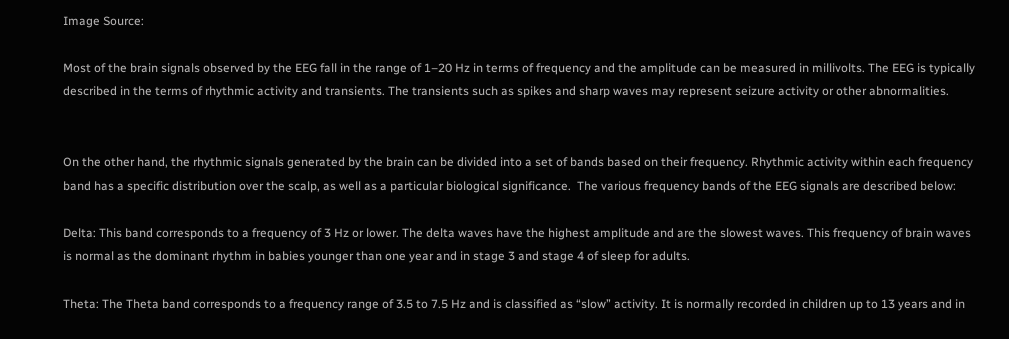Image Source:

Most of the brain signals observed by the EEG fall in the range of 1–20 Hz in terms of frequency and the amplitude can be measured in millivolts. The EEG is typically described in the terms of rhythmic activity and transients. The transients such as spikes and sharp waves may represent seizure activity or other abnormalities.


On the other hand, the rhythmic signals generated by the brain can be divided into a set of bands based on their frequency. Rhythmic activity within each frequency band has a specific distribution over the scalp, as well as a particular biological significance.  The various frequency bands of the EEG signals are described below:

Delta: This band corresponds to a frequency of 3 Hz or lower. The delta waves have the highest amplitude and are the slowest waves. This frequency of brain waves is normal as the dominant rhythm in babies younger than one year and in stage 3 and stage 4 of sleep for adults.

Theta: The Theta band corresponds to a frequency range of 3.5 to 7.5 Hz and is classified as “slow” activity. It is normally recorded in children up to 13 years and in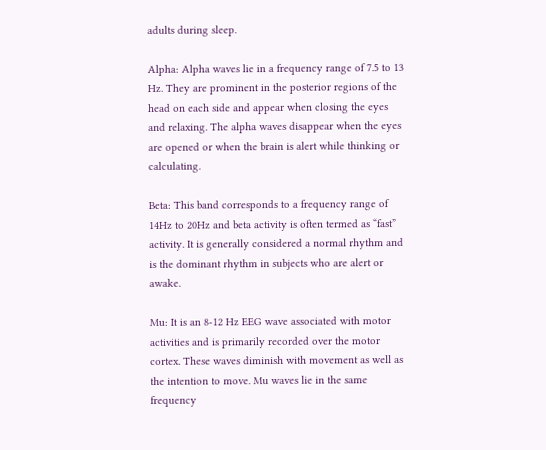adults during sleep.

Alpha: Alpha waves lie in a frequency range of 7.5 to 13 Hz. They are prominent in the posterior regions of the head on each side and appear when closing the eyes and relaxing. The alpha waves disappear when the eyes are opened or when the brain is alert while thinking or calculating.

Beta: This band corresponds to a frequency range of 14Hz to 20Hz and beta activity is often termed as “fast” activity. It is generally considered a normal rhythm and is the dominant rhythm in subjects who are alert or awake.

Mu: It is an 8-12 Hz EEG wave associated with motor activities and is primarily recorded over the motor cortex. These waves diminish with movement as well as the intention to move. Mu waves lie in the same frequency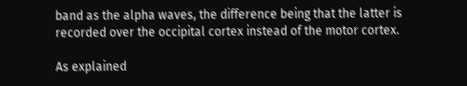band as the alpha waves, the difference being that the latter is recorded over the occipital cortex instead of the motor cortex.

As explained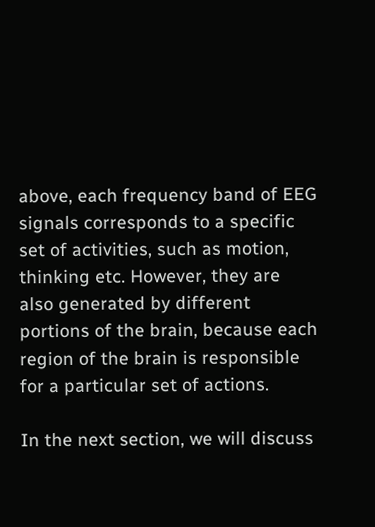above, each frequency band of EEG signals corresponds to a specific set of activities, such as motion, thinking etc. However, they are also generated by different portions of the brain, because each region of the brain is responsible for a particular set of actions.

In the next section, we will discuss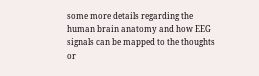some more details regarding the human brain anatomy and how EEG signals can be mapped to the thoughts or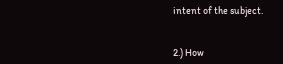intent of the subject.


2.) How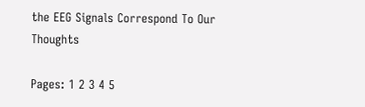the EEG Signals Correspond To Our Thoughts

Pages: 1 2 3 4 5